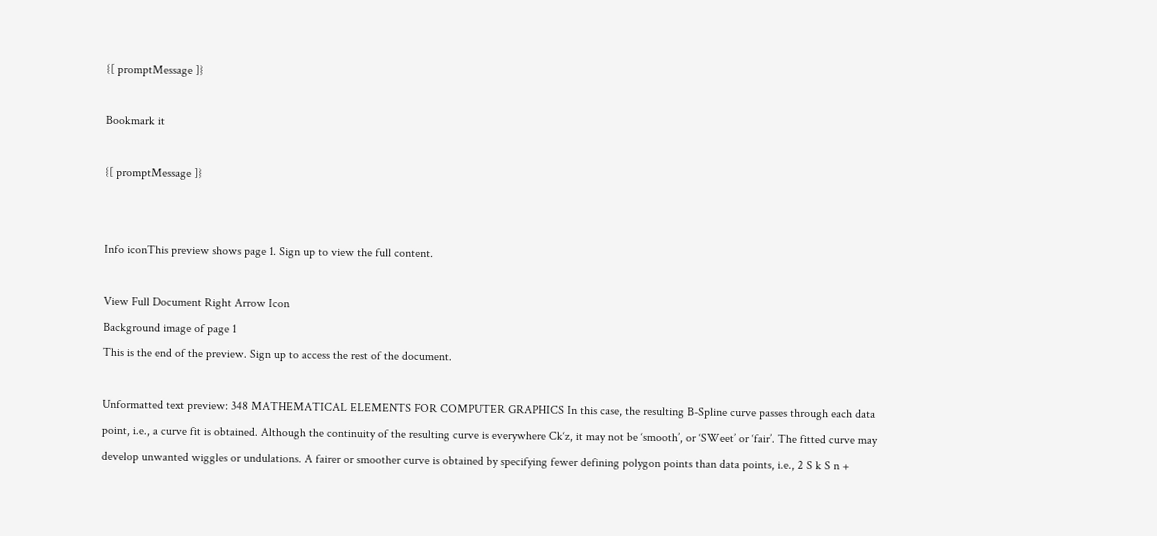{[ promptMessage ]}

Bookmark it

{[ promptMessage ]}


Info iconThis preview shows page 1. Sign up to view the full content.

View Full Document Right Arrow Icon
Background image of page 1
This is the end of the preview. Sign up to access the rest of the document.

Unformatted text preview: 348 MATHEMATICAL ELEMENTS FOR COMPUTER GRAPHICS In this case, the resulting B-Spline curve passes through each data point, i.e., a curve fit is obtained. Although the continuity of the resulting curve is everywhere Ck‘z, it may not be ‘smooth’, or ‘SWeet’ or ‘fair’. The fitted curve may develop unwanted wiggles or undulations. A fairer or smoother curve is obtained by specifying fewer defining polygon points than data points, i.e., 2 S k S n +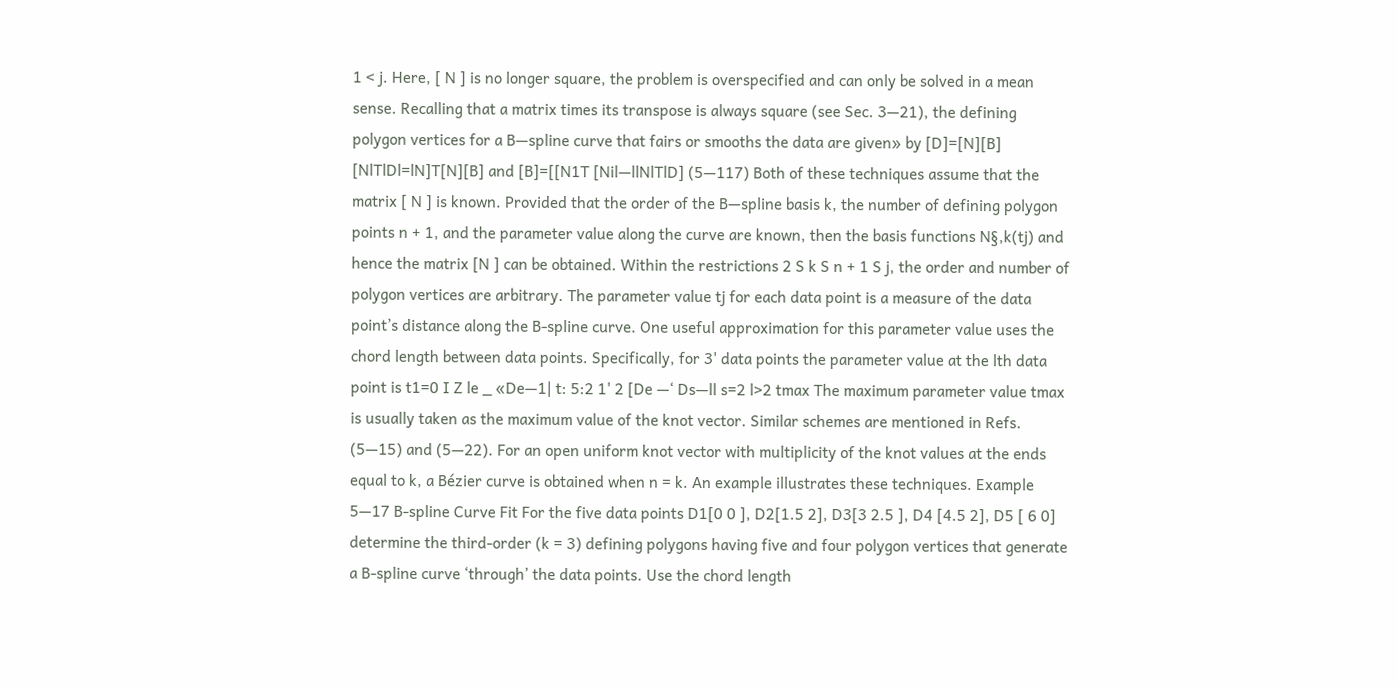1 < j. Here, [ N ] is no longer square, the problem is overspecified and can only be solved in a mean sense. Recalling that a matrix times its transpose is always square (see Sec. 3—21), the defining polygon vertices for a B—spline curve that fairs or smooths the data are given» by [D]=[N][B] [NlTlDl=lN]T[N][B] and [B]=[[N1T [Nil—llNlTlD] (5—117) Both of these techniques assume that the matrix [ N ] is known. Provided that the order of the B—spline basis k, the number of defining polygon points n + 1, and the parameter value along the curve are known, then the basis functions N§,k(tj) and hence the matrix [N ] can be obtained. Within the restrictions 2 S k S n + 1 S j, the order and number of polygon vertices are arbitrary. The parameter value tj for each data point is a measure of the data point’s distance along the B-spline curve. One useful approximation for this parameter value uses the chord length between data points. Specifically, for 3' data points the parameter value at the lth data point is t1=0 I Z le _ «De—1| t: 5:2 1' 2 [De —‘ Ds—ll s=2 l>2 tmax The maximum parameter value tmax is usually taken as the maximum value of the knot vector. Similar schemes are mentioned in Refs. (5—15) and (5—22). For an open uniform knot vector with multiplicity of the knot values at the ends equal to k, a Bézier curve is obtained when n = k. An example illustrates these techniques. Example 5—17 B-spline Curve Fit For the five data points D1[0 0 ], D2[1.5 2], D3[3 2.5 ], D4 [4.5 2], D5 [ 6 0] determine the third-order (k = 3) defining polygons having five and four polygon vertices that generate a B-spline curve ‘through’ the data points. Use the chord length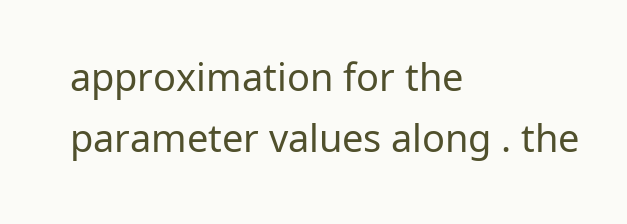approximation for the parameter values along . the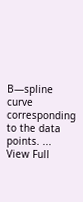B—spline curve corresponding to the data points. ...
View Full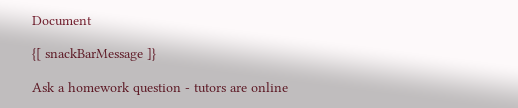Document

{[ snackBarMessage ]}

Ask a homework question - tutors are online